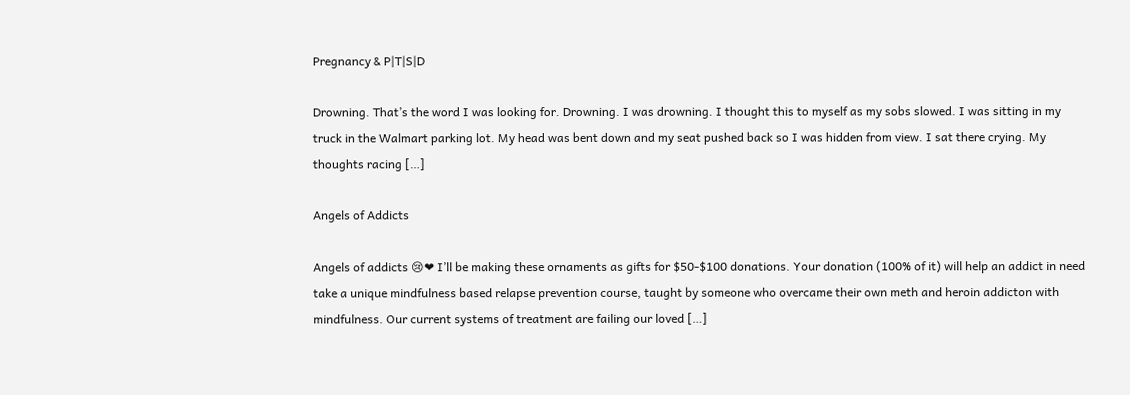Pregnancy & P|T|S|D

Drowning. That’s the word I was looking for. Drowning. I was drowning. I thought this to myself as my sobs slowed. I was sitting in my truck in the Walmart parking lot. My head was bent down and my seat pushed back so I was hidden from view. I sat there crying. My thoughts racing […]

Angels of Addicts

Angels of addicts 😢❤ I’ll be making these ornaments as gifts for $50-$100 donations. Your donation (100% of it) will help an addict in need take a unique mindfulness based relapse prevention course, taught by someone who overcame their own meth and heroin addicton with mindfulness. Our current systems of treatment are failing our loved […]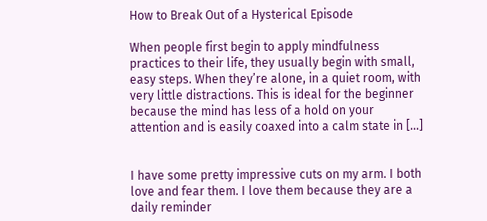How to Break Out of a Hysterical Episode

When people first begin to apply mindfulness practices to their life, they usually begin with small, easy steps. When they’re alone, in a quiet room, with very little distractions. This is ideal for the beginner because the mind has less of a hold on your attention and is easily coaxed into a calm state in […]


I have some pretty impressive cuts on my arm. I both love and fear them. I love them because they are a daily reminder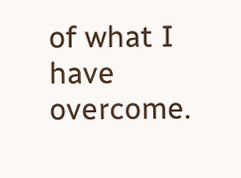of what I have overcome.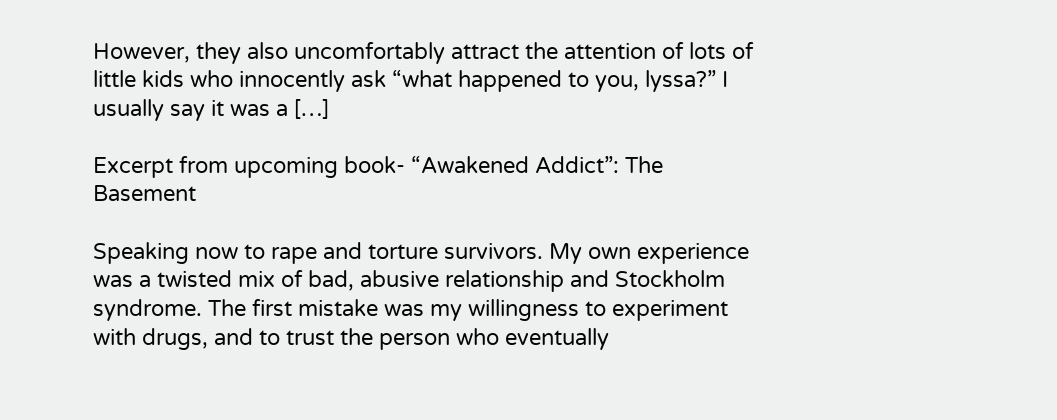However, they also uncomfortably attract the attention of lots of little kids who innocently ask “what happened to you, lyssa?” I usually say it was a […]

Excerpt from upcoming book- “Awakened Addict”: The Basement

Speaking now to rape and torture survivors. My own experience was a twisted mix of bad, abusive relationship and Stockholm syndrome. The first mistake was my willingness to experiment with drugs, and to trust the person who eventually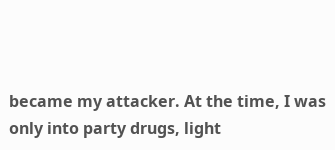became my attacker. At the time, I was only into party drugs, light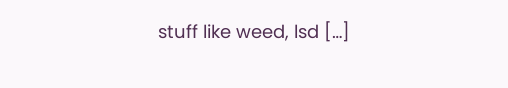stuff like weed, lsd […]